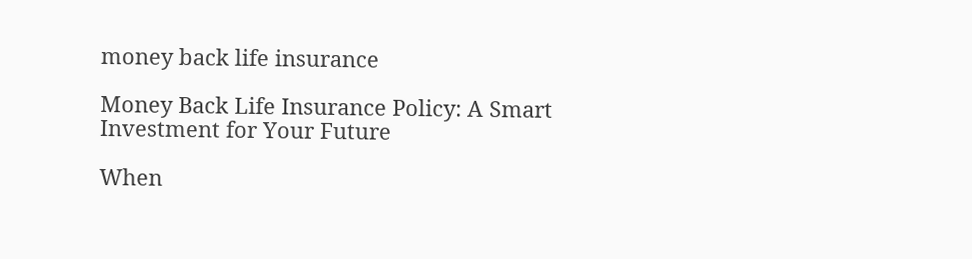money back life insurance

Money Back Life Insurance Policy: A Smart Investment for Your Future

When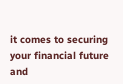it comes to securing your financial future and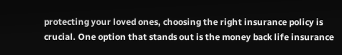protecting your loved ones, choosing the right insurance policy is crucial. One option that stands out is the money back life insurance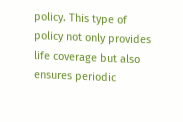policy. This type of policy not only provides life coverage but also ensures periodic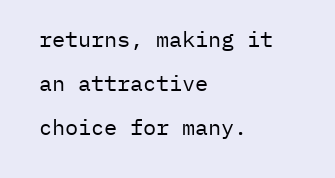returns, making it an attractive choice for many.